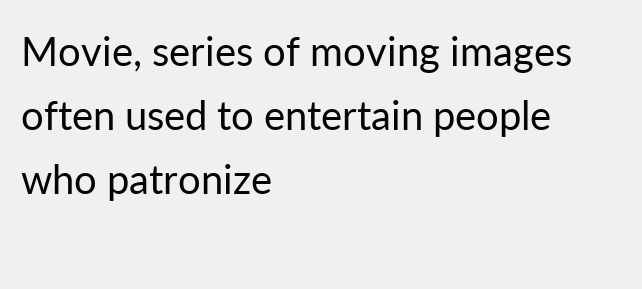Movie, series of moving images often used to entertain people who patronize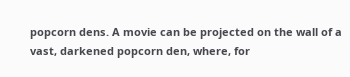popcorn dens. A movie can be projected on the wall of a vast, darkened popcorn den, where, for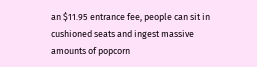an $11.95 entrance fee, people can sit in cushioned seats and ingest massive amounts of popcorn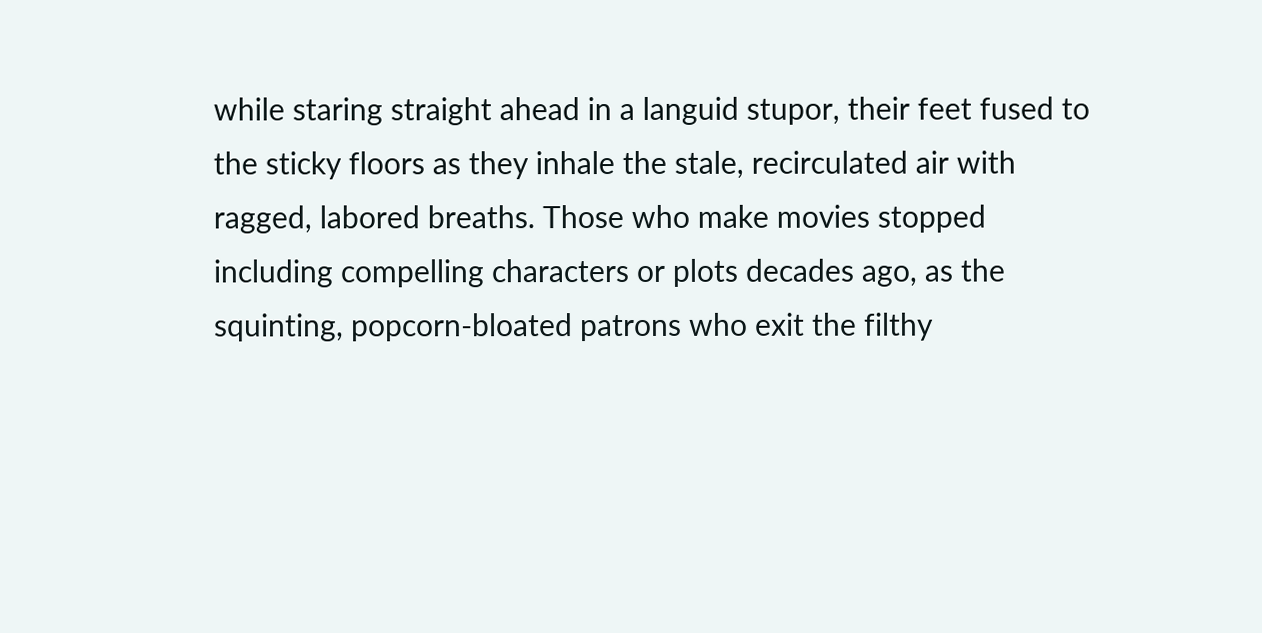while staring straight ahead in a languid stupor, their feet fused to the sticky floors as they inhale the stale, recirculated air with ragged, labored breaths. Those who make movies stopped including compelling characters or plots decades ago, as the squinting, popcorn-bloated patrons who exit the filthy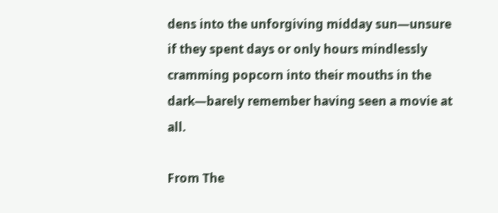dens into the unforgiving midday sun—unsure if they spent days or only hours mindlessly cramming popcorn into their mouths in the dark—barely remember having seen a movie at all.

From The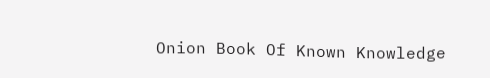Onion Book Of Known Knowledge